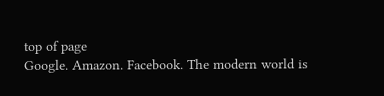top of page
Google. Amazon. Facebook. The modern world is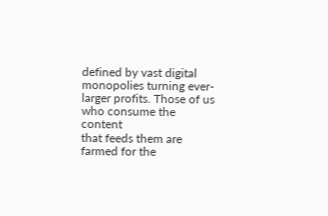defined by vast digital
monopolies turning ever-larger profits. Those of us who consume the content
that feeds them are farmed for the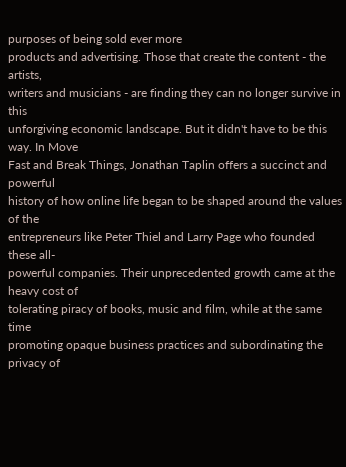purposes of being sold ever more
products and advertising. Those that create the content - the artists,
writers and musicians - are finding they can no longer survive in this
unforgiving economic landscape. But it didn't have to be this way. In Move
Fast and Break Things, Jonathan Taplin offers a succinct and powerful
history of how online life began to be shaped around the values of the
entrepreneurs like Peter Thiel and Larry Page who founded these all-
powerful companies. Their unprecedented growth came at the heavy cost of
tolerating piracy of books, music and film, while at the same time
promoting opaque business practices and subordinating the privacy of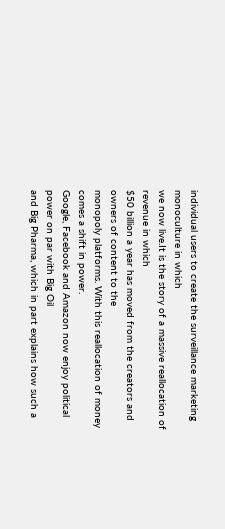individual users to create the surveillance marketing monoculture in which
we now live.It is the story of a massive reallocation of revenue in which
$50 billion a year has moved from the creators and owners of content to the
monopoly platforms. With this reallocation of money comes a shift in power.
Google, Facebook and Amazon now enjoy political power on par with Big Oil
and Big Pharma, which in part explains how such a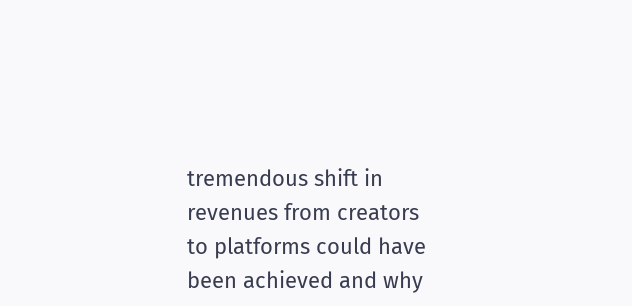tremendous shift in
revenues from creators to platforms could have been achieved and why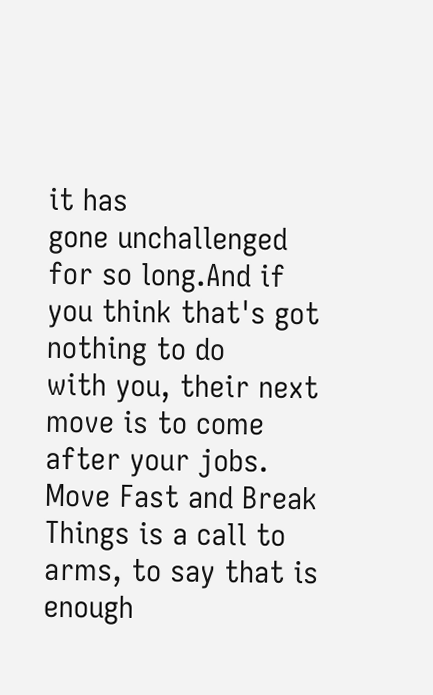it has
gone unchallenged for so long.And if you think that's got nothing to do
with you, their next move is to come after your jobs. Move Fast and Break
Things is a call to arms, to say that is enough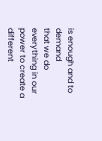is enough and to demand
that we do everything in our power to create a different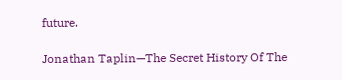future.

Jonathan Taplin—The Secret History Of The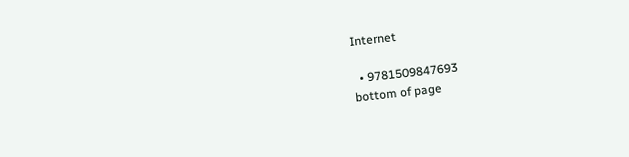Internet

  • 9781509847693
bottom of page